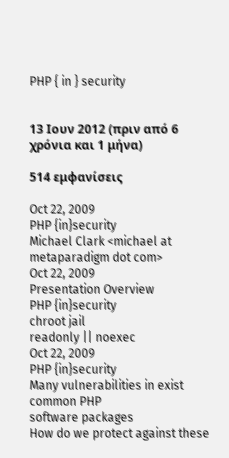PHP { in } security


13 Ιουν 2012 (πριν από 6 χρόνια και 1 μήνα)

514 εμφανίσεις

Oct 22, 2009
PHP {in}security
Michael Clark <michael at metaparadigm dot com>
Oct 22, 2009
Presentation Overview
PHP {in}security
chroot jail
readonly || noexec
Oct 22, 2009
PHP {in}security
Many vulnerabilities in exist common PHP
software packages
How do we protect against these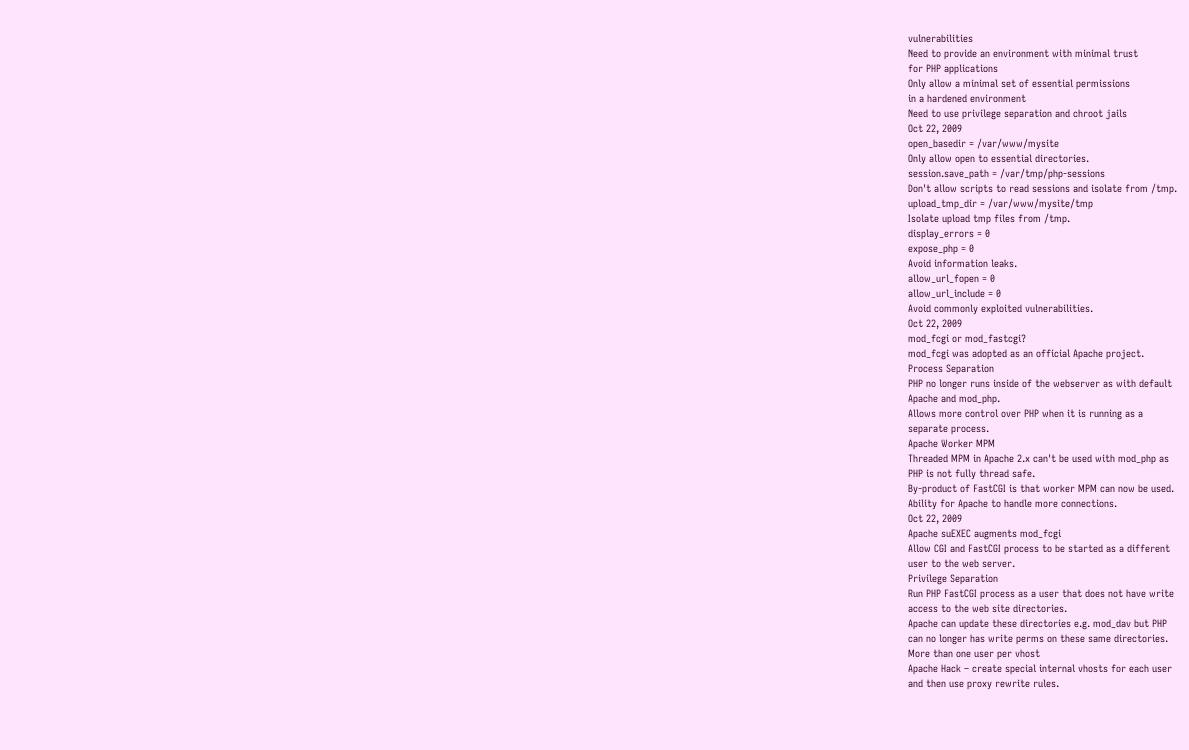vulnerabilities
Need to provide an environment with minimal trust
for PHP applications
Only allow a minimal set of essential permissions
in a hardened environment
Need to use privilege separation and chroot jails
Oct 22, 2009
open_basedir = /var/www/mysite
Only allow open to essential directories.
session.save_path = /var/tmp/php-sessions
Don't allow scripts to read sessions and isolate from /tmp.
upload_tmp_dir = /var/www/mysite/tmp
Isolate upload tmp files from /tmp.
display_errors = 0
expose_php = 0
Avoid information leaks.
allow_url_fopen = 0
allow_url_include = 0
Avoid commonly exploited vulnerabilities.
Oct 22, 2009
mod_fcgi or mod_fastcgi?
mod_fcgi was adopted as an official Apache project.
Process Separation
PHP no longer runs inside of the webserver as with default
Apache and mod_php.
Allows more control over PHP when it is running as a
separate process.
Apache Worker MPM
Threaded MPM in Apache 2.x can't be used with mod_php as
PHP is not fully thread safe.
By-product of FastCGI is that worker MPM can now be used.
Ability for Apache to handle more connections.
Oct 22, 2009
Apache suEXEC augments mod_fcgi
Allow CGI and FastCGI process to be started as a different
user to the web server.
Privilege Separation
Run PHP FastCGI process as a user that does not have write
access to the web site directories.
Apache can update these directories e.g. mod_dav but PHP
can no longer has write perms on these same directories.
More than one user per vhost
Apache Hack – create special internal vhosts for each user
and then use proxy rewrite rules.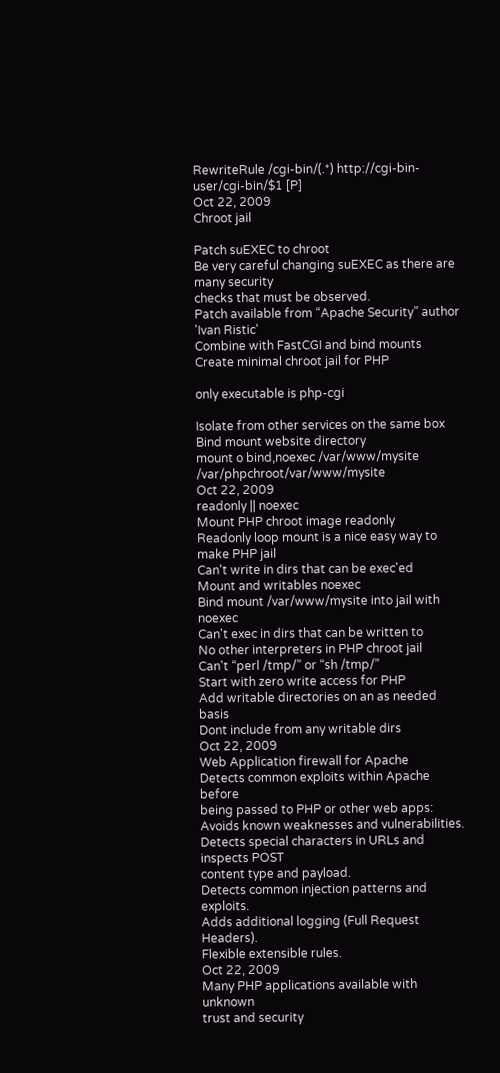RewriteRule /cgi-bin/(.*) http://cgi-bin-user/cgi-bin/$1 [P]
Oct 22, 2009
Chroot jail

Patch suEXEC to chroot
Be very careful changing suEXEC as there are many security
checks that must be observed.
Patch available from “Apache Security” author 'Ivan Ristic'
Combine with FastCGI and bind mounts
Create minimal chroot jail for PHP

only executable is php-cgi

Isolate from other services on the same box
Bind mount website directory
mount o bind,noexec /var/www/mysite /var/phpchroot/var/www/mysite
Oct 22, 2009
readonly || noexec
Mount PHP chroot image readonly
Readonly loop mount is a nice easy way to make PHP jail
Can't write in dirs that can be exec'ed
Mount and writables noexec
Bind mount /var/www/mysite into jail with noexec
Can't exec in dirs that can be written to
No other interpreters in PHP chroot jail
Can't “perl /tmp/” or “sh /tmp/”
Start with zero write access for PHP
Add writable directories on an as needed basis
Dont include from any writable dirs
Oct 22, 2009
Web Application firewall for Apache
Detects common exploits within Apache before
being passed to PHP or other web apps:
Avoids known weaknesses and vulnerabilities.
Detects special characters in URLs and inspects POST
content type and payload.
Detects common injection patterns and exploits.
Adds additional logging (Full Request Headers).
Flexible extensible rules.
Oct 22, 2009
Many PHP applications available with unknown
trust and security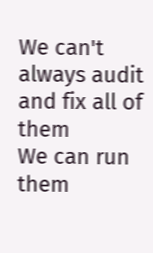We can't always audit and fix all of them
We can run them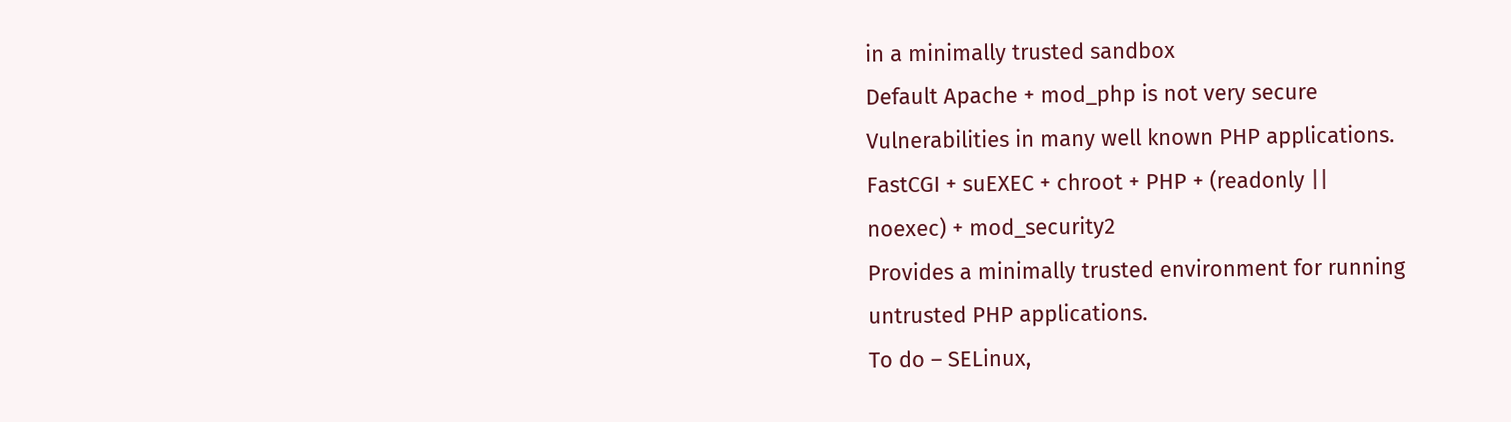in a minimally trusted sandbox
Default Apache + mod_php is not very secure
Vulnerabilities in many well known PHP applications.
FastCGI + suEXEC + chroot + PHP + (readonly ||
noexec) + mod_security2
Provides a minimally trusted environment for running
untrusted PHP applications.
To do – SELinux,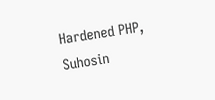Hardened PHP, Suhosin